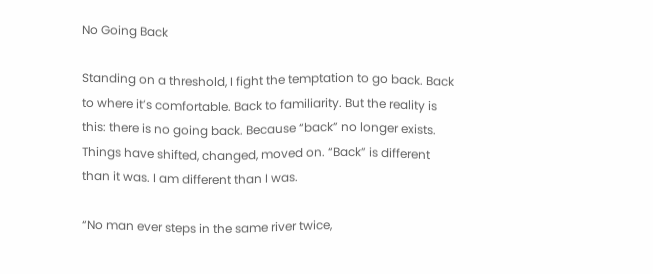No Going Back

Standing on a threshold, I fight the temptation to go back. Back to where it’s comfortable. Back to familiarity. But the reality is this: there is no going back. Because “back” no longer exists. Things have shifted, changed, moved on. “Back” is different than it was. I am different than I was.

“No man ever steps in the same river twice,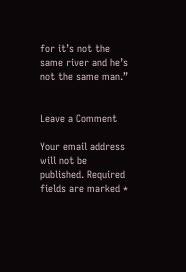for it’s not the same river and he’s not the same man.”


Leave a Comment

Your email address will not be published. Required fields are marked *